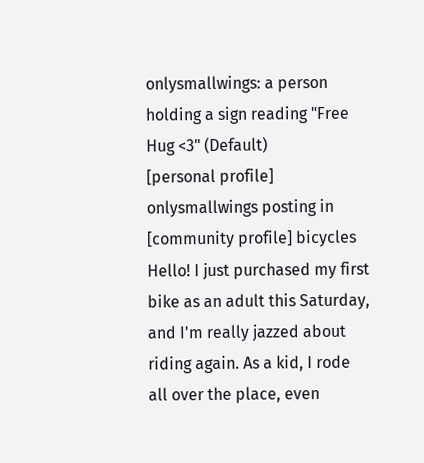onlysmallwings: a person holding a sign reading "Free Hug <3" (Default)
[personal profile] onlysmallwings posting in [community profile] bicycles
Hello! I just purchased my first bike as an adult this Saturday, and I'm really jazzed about riding again. As a kid, I rode all over the place, even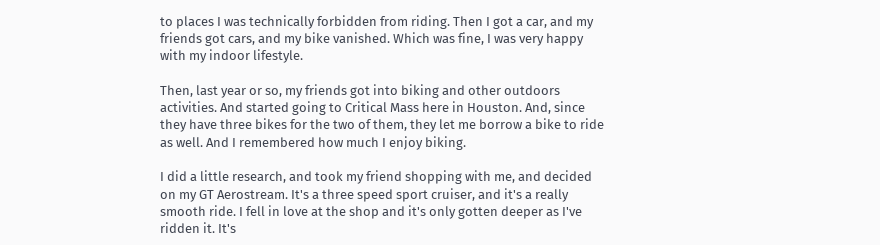to places I was technically forbidden from riding. Then I got a car, and my friends got cars, and my bike vanished. Which was fine, I was very happy with my indoor lifestyle.

Then, last year or so, my friends got into biking and other outdoors activities. And started going to Critical Mass here in Houston. And, since they have three bikes for the two of them, they let me borrow a bike to ride as well. And I remembered how much I enjoy biking.

I did a little research, and took my friend shopping with me, and decided on my GT Aerostream. It's a three speed sport cruiser, and it's a really smooth ride. I fell in love at the shop and it's only gotten deeper as I've ridden it. It's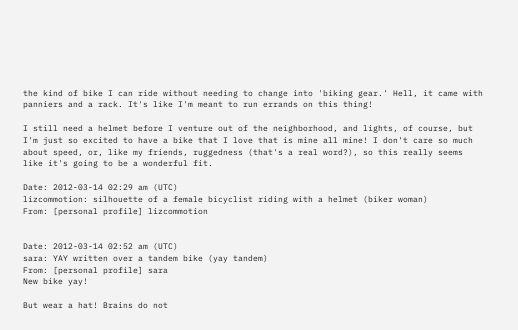the kind of bike I can ride without needing to change into 'biking gear.' Hell, it came with panniers and a rack. It's like I'm meant to run errands on this thing!

I still need a helmet before I venture out of the neighborhood, and lights, of course, but I'm just so excited to have a bike that I love that is mine all mine! I don't care so much about speed, or, like my friends, ruggedness (that's a real word?), so this really seems like it's going to be a wonderful fit.

Date: 2012-03-14 02:29 am (UTC)
lizcommotion: silhouette of a female bicyclist riding with a helmet (biker woman)
From: [personal profile] lizcommotion


Date: 2012-03-14 02:52 am (UTC)
sara: YAY written over a tandem bike (yay tandem)
From: [personal profile] sara
New bike yay!

But wear a hat! Brains do not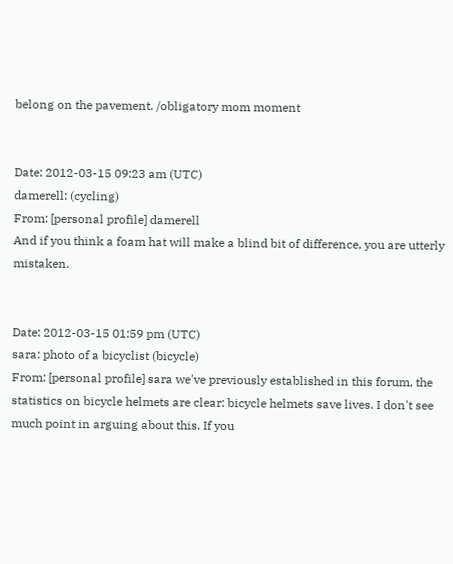belong on the pavement. /obligatory mom moment


Date: 2012-03-15 09:23 am (UTC)
damerell: (cycling)
From: [personal profile] damerell
And if you think a foam hat will make a blind bit of difference, you are utterly mistaken.


Date: 2012-03-15 01:59 pm (UTC)
sara: photo of a bicyclist (bicycle)
From: [personal profile] sara we've previously established in this forum, the statistics on bicycle helmets are clear: bicycle helmets save lives. I don't see much point in arguing about this. If you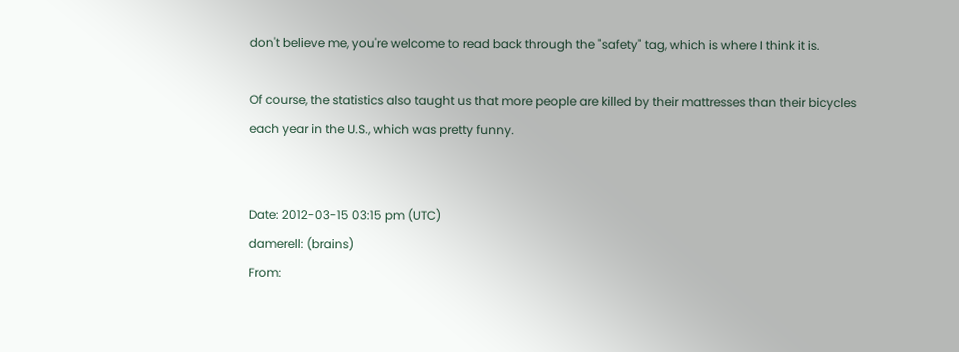don't believe me, you're welcome to read back through the "safety" tag, which is where I think it is.

Of course, the statistics also taught us that more people are killed by their mattresses than their bicycles each year in the U.S., which was pretty funny.


Date: 2012-03-15 03:15 pm (UTC)
damerell: (brains)
From: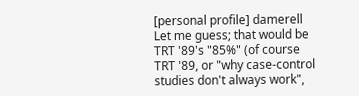[personal profile] damerell
Let me guess; that would be TRT '89's "85%" (of course TRT '89, or "why case-control studies don't always work",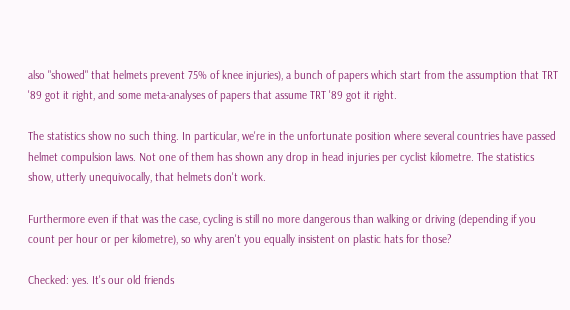also "showed" that helmets prevent 75% of knee injuries), a bunch of papers which start from the assumption that TRT '89 got it right, and some meta-analyses of papers that assume TRT '89 got it right.

The statistics show no such thing. In particular, we're in the unfortunate position where several countries have passed helmet compulsion laws. Not one of them has shown any drop in head injuries per cyclist kilometre. The statistics show, utterly unequivocally, that helmets don't work.

Furthermore even if that was the case, cycling is still no more dangerous than walking or driving (depending if you count per hour or per kilometre), so why aren't you equally insistent on plastic hats for those?

Checked: yes. It's our old friends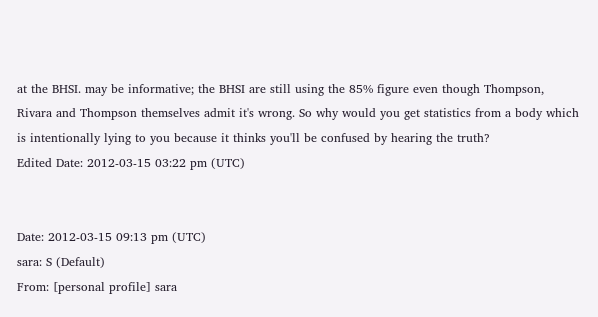at the BHSI. may be informative; the BHSI are still using the 85% figure even though Thompson, Rivara and Thompson themselves admit it's wrong. So why would you get statistics from a body which is intentionally lying to you because it thinks you'll be confused by hearing the truth?
Edited Date: 2012-03-15 03:22 pm (UTC)


Date: 2012-03-15 09:13 pm (UTC)
sara: S (Default)
From: [personal profile] sara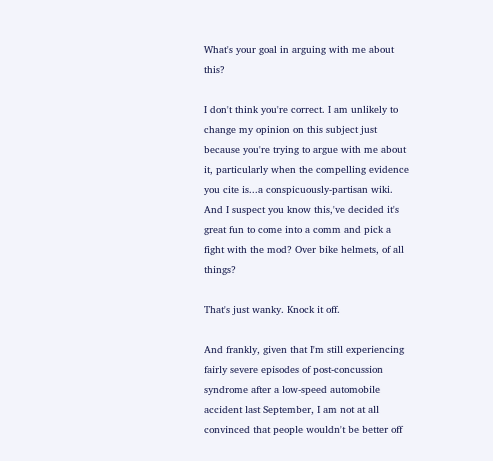What's your goal in arguing with me about this?

I don't think you're correct. I am unlikely to change my opinion on this subject just because you're trying to argue with me about it, particularly when the compelling evidence you cite is...a conspicuously-partisan wiki. And I suspect you know this,'ve decided it's great fun to come into a comm and pick a fight with the mod? Over bike helmets, of all things?

That's just wanky. Knock it off.

And frankly, given that I'm still experiencing fairly severe episodes of post-concussion syndrome after a low-speed automobile accident last September, I am not at all convinced that people wouldn't be better off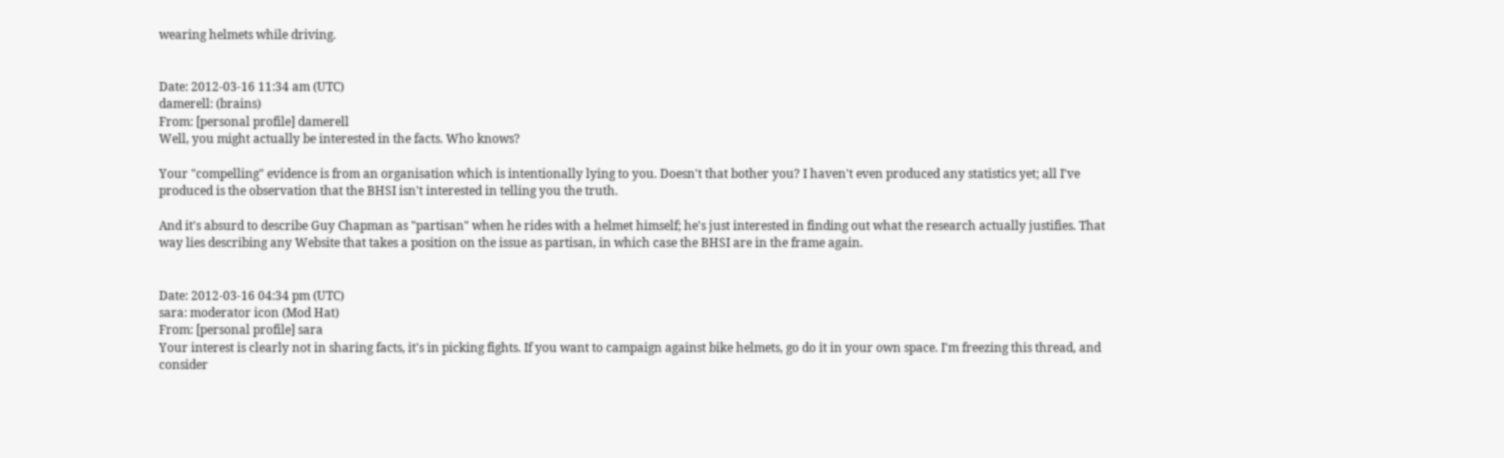wearing helmets while driving.


Date: 2012-03-16 11:34 am (UTC)
damerell: (brains)
From: [personal profile] damerell
Well, you might actually be interested in the facts. Who knows?

Your "compelling" evidence is from an organisation which is intentionally lying to you. Doesn't that bother you? I haven't even produced any statistics yet; all I've produced is the observation that the BHSI isn't interested in telling you the truth.

And it's absurd to describe Guy Chapman as "partisan" when he rides with a helmet himself; he's just interested in finding out what the research actually justifies. That way lies describing any Website that takes a position on the issue as partisan, in which case the BHSI are in the frame again.


Date: 2012-03-16 04:34 pm (UTC)
sara: moderator icon (Mod Hat)
From: [personal profile] sara
Your interest is clearly not in sharing facts, it's in picking fights. If you want to campaign against bike helmets, go do it in your own space. I'm freezing this thread, and consider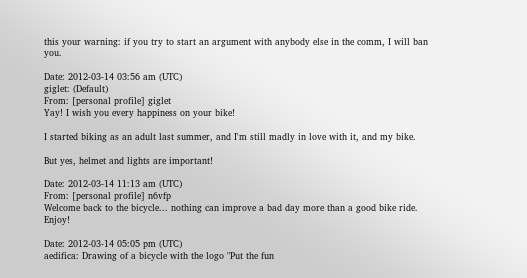this your warning: if you try to start an argument with anybody else in the comm, I will ban you.

Date: 2012-03-14 03:56 am (UTC)
giglet: (Default)
From: [personal profile] giglet
Yay! I wish you every happiness on your bike!

I started biking as an adult last summer, and I'm still madly in love with it, and my bike.

But yes, helmet and lights are important!

Date: 2012-03-14 11:13 am (UTC)
From: [personal profile] n6vfp
Welcome back to the bicycle... nothing can improve a bad day more than a good bike ride. Enjoy!

Date: 2012-03-14 05:05 pm (UTC)
aedifica: Drawing of a bicycle with the logo "Put the fun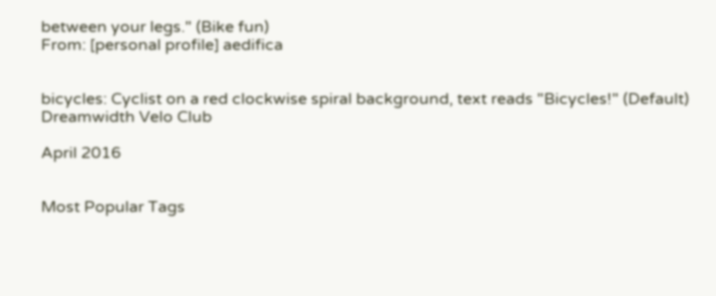between your legs." (Bike fun)
From: [personal profile] aedifica


bicycles: Cyclist on a red clockwise spiral background, text reads "Bicycles!" (Default)
Dreamwidth Velo Club

April 2016


Most Popular Tags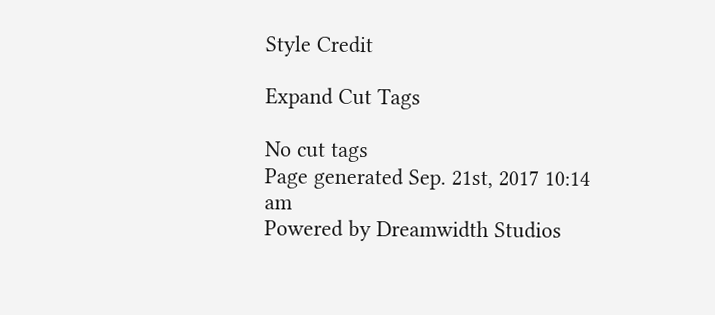Style Credit

Expand Cut Tags

No cut tags
Page generated Sep. 21st, 2017 10:14 am
Powered by Dreamwidth Studios